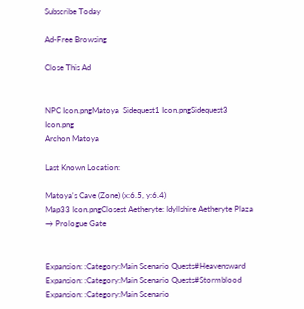Subscribe Today

Ad-Free Browsing

Close This Ad


NPC Icon.pngMatoya  Sidequest1 Icon.pngSidequest3 Icon.png
Archon Matoya

Last Known Location:

Matoya's Cave (Zone) (x:6.5, y:6.4)
Map33 Icon.pngClosest Aetheryte: Idyllshire Aetheryte Plaza → Prologue Gate


Expansion: :Category:Main Scenario Quests#Heavensward
Expansion: :Category:Main Scenario Quests#Stormblood
Expansion: :Category:Main Scenario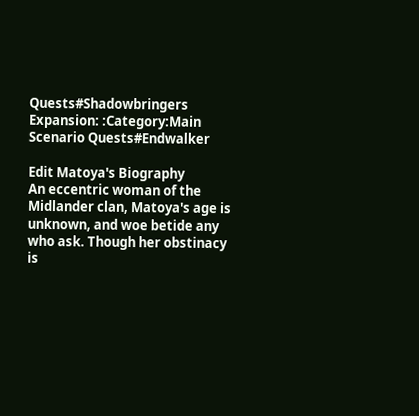Quests#Shadowbringers
Expansion: :Category:Main Scenario Quests#Endwalker

Edit Matoya's Biography
An eccentric woman of the Midlander clan, Matoya's age is unknown, and woe betide any who ask. Though her obstinacy is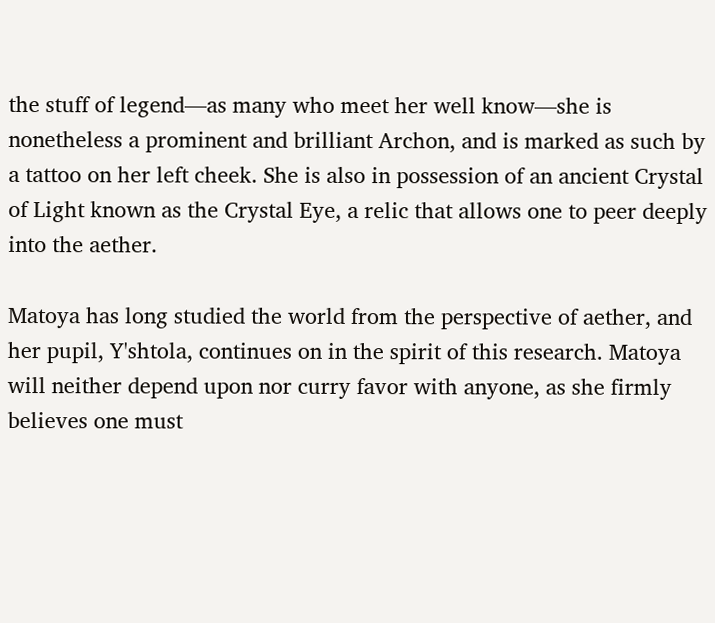the stuff of legend—as many who meet her well know—she is nonetheless a prominent and brilliant Archon, and is marked as such by a tattoo on her left cheek. She is also in possession of an ancient Crystal of Light known as the Crystal Eye, a relic that allows one to peer deeply into the aether.

Matoya has long studied the world from the perspective of aether, and her pupil, Y'shtola, continues on in the spirit of this research. Matoya will neither depend upon nor curry favor with anyone, as she firmly believes one must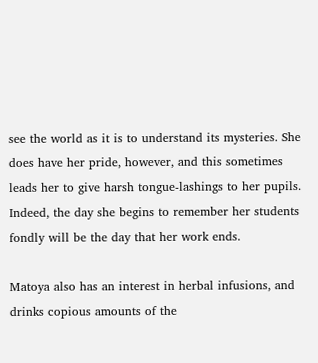see the world as it is to understand its mysteries. She does have her pride, however, and this sometimes leads her to give harsh tongue-lashings to her pupils. Indeed, the day she begins to remember her students fondly will be the day that her work ends.

Matoya also has an interest in herbal infusions, and drinks copious amounts of the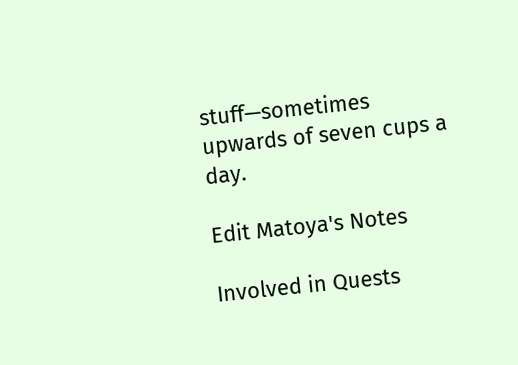stuff—sometimes upwards of seven cups a day.

Edit Matoya's Notes

Involved in Quests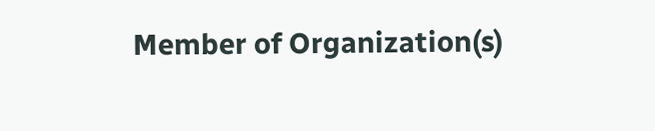Member of Organization(s)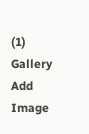(1)
Gallery Add Image